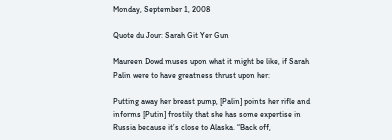Monday, September 1, 2008

Quote du Jour: Sarah Git Yer Gun

Maureen Dowd muses upon what it might be like, if Sarah Palin were to have greatness thrust upon her:

Putting away her breast pump, [Palin] points her rifle and informs [Putin] frostily that she has some expertise in Russia because it’s close to Alaska. “Back off,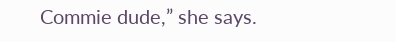Commie dude,” she says.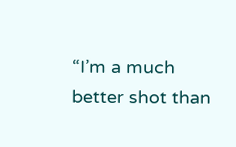“I’m a much better shot than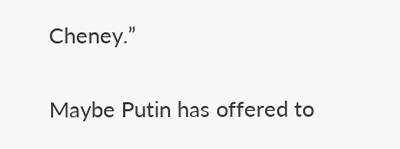Cheney.”

Maybe Putin has offered to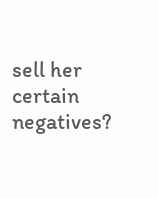sell her certain negatives?